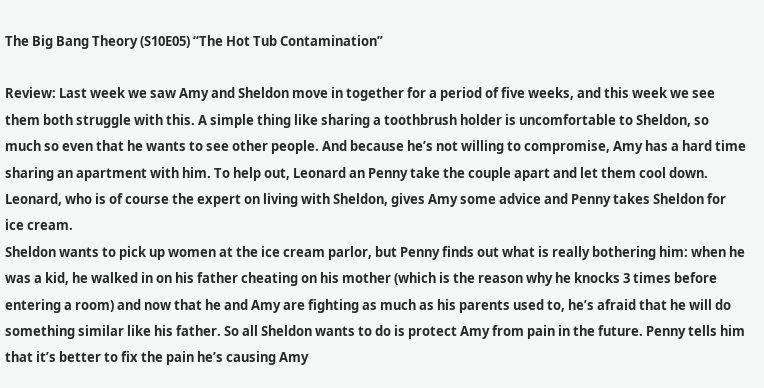The Big Bang Theory (S10E05) “The Hot Tub Contamination”

Review: Last week we saw Amy and Sheldon move in together for a period of five weeks, and this week we see them both struggle with this. A simple thing like sharing a toothbrush holder is uncomfortable to Sheldon, so much so even that he wants to see other people. And because he’s not willing to compromise, Amy has a hard time sharing an apartment with him. To help out, Leonard an Penny take the couple apart and let them cool down. Leonard, who is of course the expert on living with Sheldon, gives Amy some advice and Penny takes Sheldon for ice cream.
Sheldon wants to pick up women at the ice cream parlor, but Penny finds out what is really bothering him: when he was a kid, he walked in on his father cheating on his mother (which is the reason why he knocks 3 times before entering a room) and now that he and Amy are fighting as much as his parents used to, he’s afraid that he will do something similar like his father. So all Sheldon wants to do is protect Amy from pain in the future. Penny tells him that it’s better to fix the pain he’s causing Amy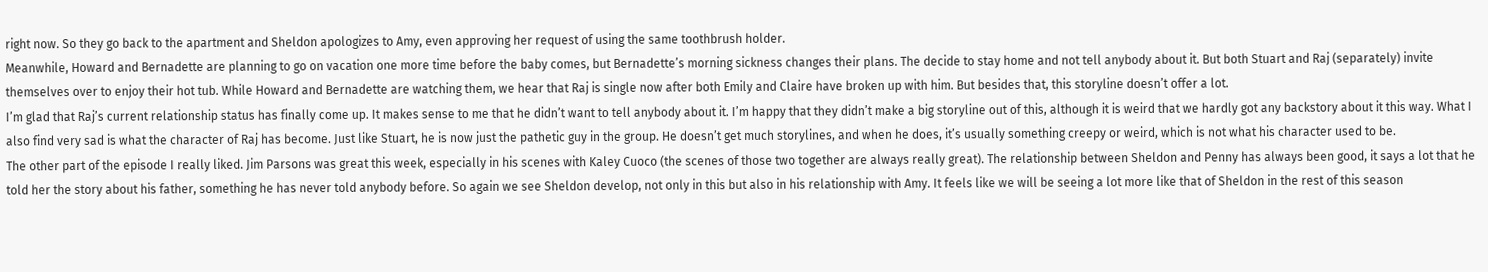right now. So they go back to the apartment and Sheldon apologizes to Amy, even approving her request of using the same toothbrush holder.
Meanwhile, Howard and Bernadette are planning to go on vacation one more time before the baby comes, but Bernadette’s morning sickness changes their plans. The decide to stay home and not tell anybody about it. But both Stuart and Raj (separately) invite themselves over to enjoy their hot tub. While Howard and Bernadette are watching them, we hear that Raj is single now after both Emily and Claire have broken up with him. But besides that, this storyline doesn’t offer a lot.
I’m glad that Raj’s current relationship status has finally come up. It makes sense to me that he didn’t want to tell anybody about it. I’m happy that they didn’t make a big storyline out of this, although it is weird that we hardly got any backstory about it this way. What I also find very sad is what the character of Raj has become. Just like Stuart, he is now just the pathetic guy in the group. He doesn’t get much storylines, and when he does, it’s usually something creepy or weird, which is not what his character used to be.
The other part of the episode I really liked. Jim Parsons was great this week, especially in his scenes with Kaley Cuoco (the scenes of those two together are always really great). The relationship between Sheldon and Penny has always been good, it says a lot that he told her the story about his father, something he has never told anybody before. So again we see Sheldon develop, not only in this but also in his relationship with Amy. It feels like we will be seeing a lot more like that of Sheldon in the rest of this season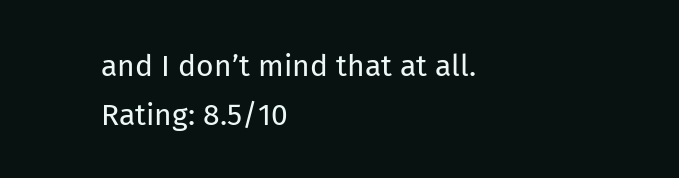and I don’t mind that at all.
Rating: 8.5/10